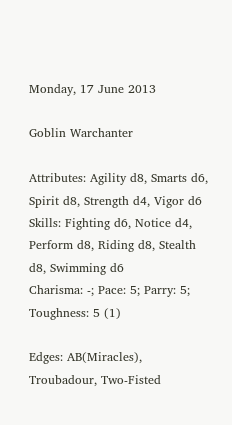Monday, 17 June 2013

Goblin Warchanter

Attributes: Agility d8, Smarts d6, Spirit d8, Strength d4, Vigor d6
Skills: Fighting d6, Notice d4, Perform d8, Riding d8, Stealth d8, Swimming d6
Charisma: -; Pace: 5; Parry: 5; Toughness: 5 (1)

Edges: AB(Miracles), Troubadour, Two-Fisted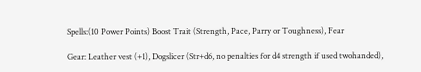Spells:(10 Power Points) Boost Trait (Strength, Pace, Parry or Toughness), Fear

Gear: Leather vest (+1), Dogslicer (Str+d6, no penalties for d4 strength if used twohanded),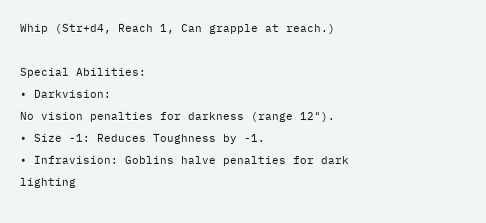Whip (Str+d4, Reach 1, Can grapple at reach.)

Special Abilities:
• Darkvision:
No vision penalties for darkness (range 12").
• Size -1: Reduces Toughness by -1.
• Infravision: Goblins halve penalties for dark lighting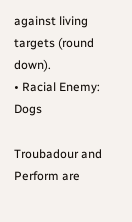against living targets (round down).
• Racial Enemy: Dogs

Troubadour and Perform are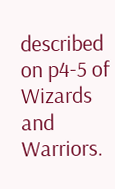described on p4-5 of Wizards and Warriors.